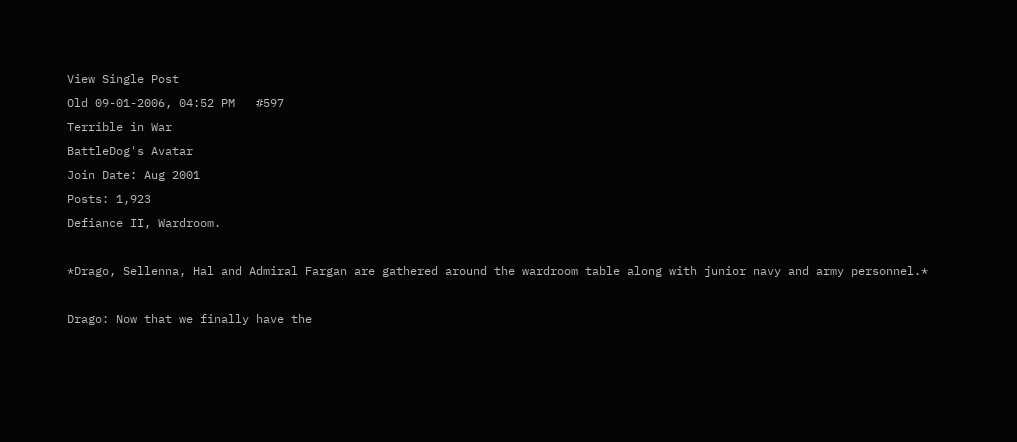View Single Post
Old 09-01-2006, 04:52 PM   #597
Terrible in War
BattleDog's Avatar
Join Date: Aug 2001
Posts: 1,923
Defiance II, Wardroom.

*Drago, Sellenna, Hal and Admiral Fargan are gathered around the wardroom table along with junior navy and army personnel.*

Drago: Now that we finally have the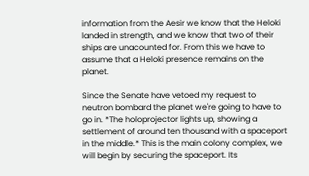information from the Aesir we know that the Heloki landed in strength, and we know that two of their ships are unacounted for. From this we have to assume that a Heloki presence remains on the planet.

Since the Senate have vetoed my request to neutron bombard the planet we're going to have to go in. *The holoprojector lights up, showing a settlement of around ten thousand with a spaceport in the middle.* This is the main colony complex, we will begin by securing the spaceport. Its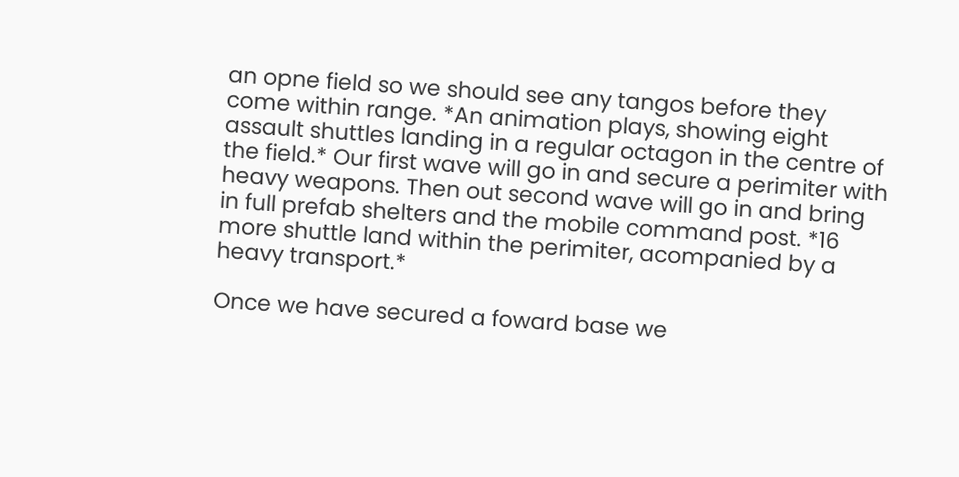an opne field so we should see any tangos before they come within range. *An animation plays, showing eight assault shuttles landing in a regular octagon in the centre of the field.* Our first wave will go in and secure a perimiter with heavy weapons. Then out second wave will go in and bring in full prefab shelters and the mobile command post. *16 more shuttle land within the perimiter, acompanied by a heavy transport.*

Once we have secured a foward base we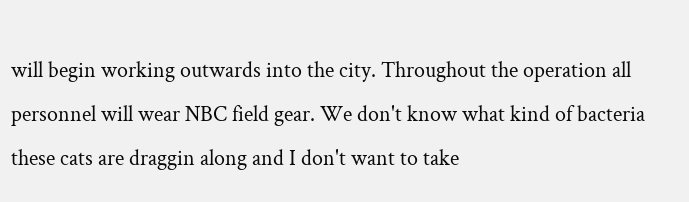will begin working outwards into the city. Throughout the operation all personnel will wear NBC field gear. We don't know what kind of bacteria these cats are draggin along and I don't want to take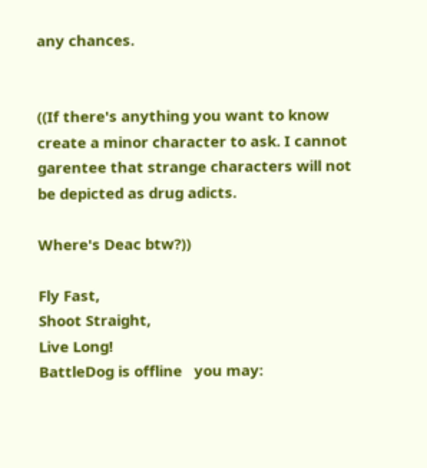any chances.


((If there's anything you want to know create a minor character to ask. I cannot garentee that strange characters will not be depicted as drug adicts.

Where's Deac btw?))

Fly Fast,
Shoot Straight,
Live Long!
BattleDog is offline   you may: